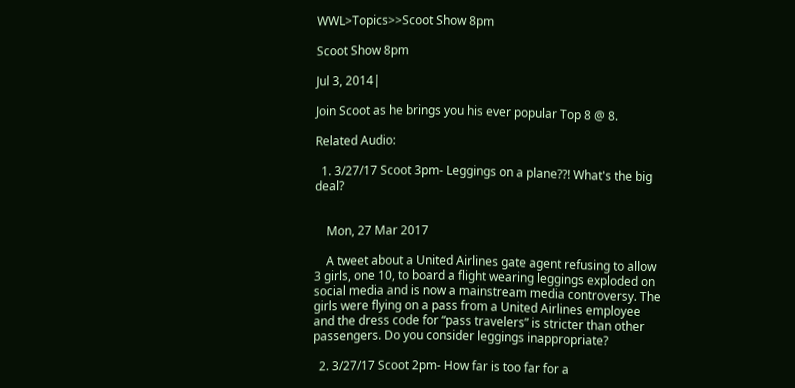WWL>Topics>>Scoot Show 8pm

Scoot Show 8pm

Jul 3, 2014|

Join Scoot as he brings you his ever popular Top 8 @ 8.

Related Audio:

  1. 3/27/17 Scoot 3pm- Leggings on a plane??! What's the big deal?


    Mon, 27 Mar 2017

    A tweet about a United Airlines gate agent refusing to allow 3 girls, one 10, to board a flight wearing leggings exploded on social media and is now a mainstream media controversy. The girls were flying on a pass from a United Airlines employee and the dress code for “pass travelers” is stricter than other passengers. Do you consider leggings inappropriate?

  2. 3/27/17 Scoot 2pm- How far is too far for a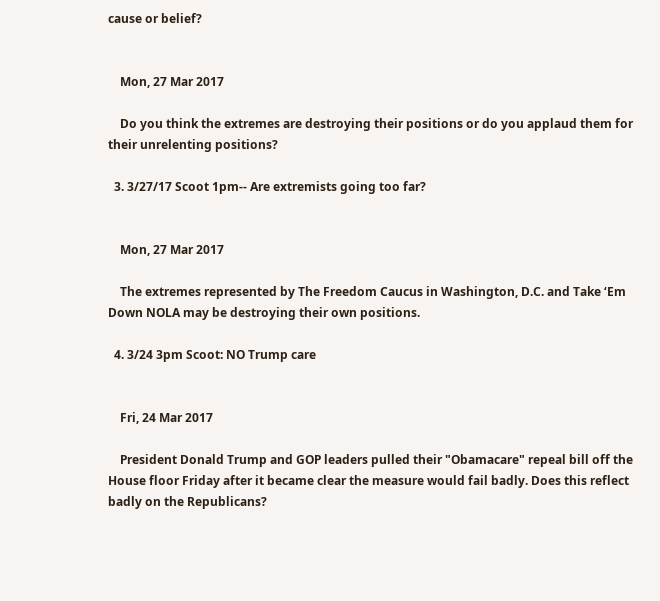cause or belief?


    Mon, 27 Mar 2017

    Do you think the extremes are destroying their positions or do you applaud them for their unrelenting positions?

  3. 3/27/17 Scoot 1pm-- Are extremists going too far?


    Mon, 27 Mar 2017

    The extremes represented by The Freedom Caucus in Washington, D.C. and Take ‘Em Down NOLA may be destroying their own positions.

  4. 3/24 3pm Scoot: NO Trump care


    Fri, 24 Mar 2017

    President Donald Trump and GOP leaders pulled their "Obamacare" repeal bill off the House floor Friday after it became clear the measure would fail badly. Does this reflect badly on the Republicans?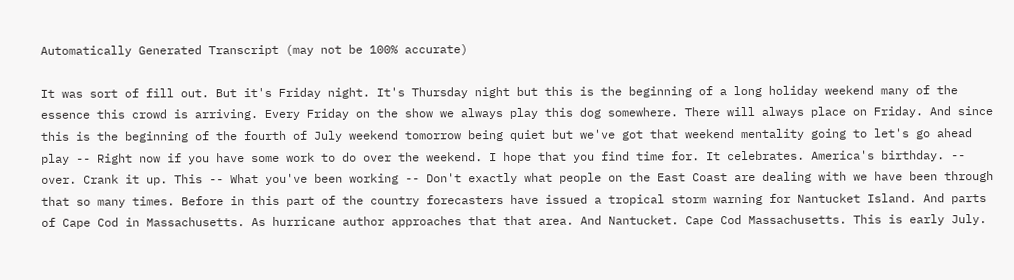Automatically Generated Transcript (may not be 100% accurate)

It was sort of fill out. But it's Friday night. It's Thursday night but this is the beginning of a long holiday weekend many of the essence this crowd is arriving. Every Friday on the show we always play this dog somewhere. There will always place on Friday. And since this is the beginning of the fourth of July weekend tomorrow being quiet but we've got that weekend mentality going to let's go ahead play -- Right now if you have some work to do over the weekend. I hope that you find time for. It celebrates. America's birthday. -- over. Crank it up. This -- What you've been working -- Don't exactly what people on the East Coast are dealing with we have been through that so many times. Before in this part of the country forecasters have issued a tropical storm warning for Nantucket Island. And parts of Cape Cod in Massachusetts. As hurricane author approaches that that area. And Nantucket. Cape Cod Massachusetts. This is early July.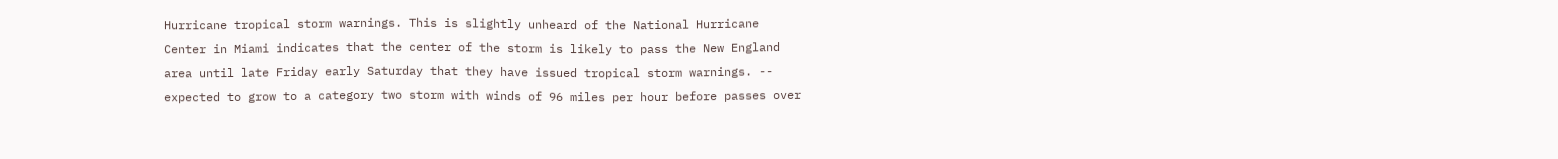Hurricane tropical storm warnings. This is slightly unheard of the National Hurricane Center in Miami indicates that the center of the storm is likely to pass the New England area until late Friday early Saturday that they have issued tropical storm warnings. -- expected to grow to a category two storm with winds of 96 miles per hour before passes over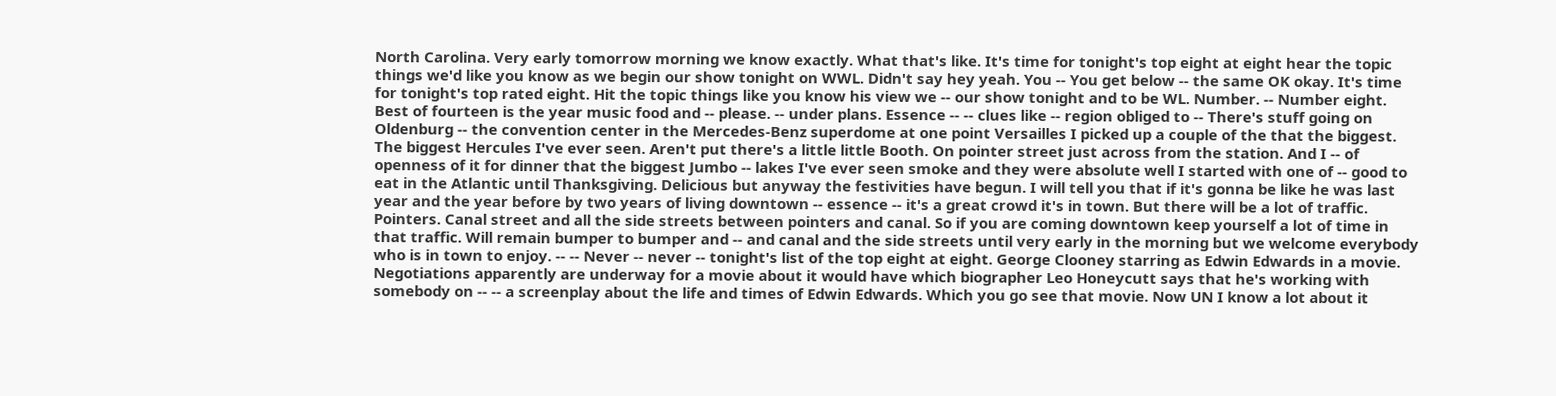North Carolina. Very early tomorrow morning we know exactly. What that's like. It's time for tonight's top eight at eight hear the topic things we'd like you know as we begin our show tonight on WWL. Didn't say hey yeah. You -- You get below -- the same OK okay. It's time for tonight's top rated eight. Hit the topic things like you know his view we -- our show tonight and to be WL. Number. -- Number eight. Best of fourteen is the year music food and -- please. -- under plans. Essence -- -- clues like -- region obliged to -- There's stuff going on Oldenburg -- the convention center in the Mercedes-Benz superdome at one point Versailles I picked up a couple of the that the biggest. The biggest Hercules I've ever seen. Aren't put there's a little little Booth. On pointer street just across from the station. And I -- of openness of it for dinner that the biggest Jumbo -- lakes I've ever seen smoke and they were absolute well I started with one of -- good to eat in the Atlantic until Thanksgiving. Delicious but anyway the festivities have begun. I will tell you that if it's gonna be like he was last year and the year before by two years of living downtown -- essence -- it's a great crowd it's in town. But there will be a lot of traffic. Pointers. Canal street and all the side streets between pointers and canal. So if you are coming downtown keep yourself a lot of time in that traffic. Will remain bumper to bumper and -- and canal and the side streets until very early in the morning but we welcome everybody who is in town to enjoy. -- -- Never -- never -- tonight's list of the top eight at eight. George Clooney starring as Edwin Edwards in a movie. Negotiations apparently are underway for a movie about it would have which biographer Leo Honeycutt says that he's working with somebody on -- -- a screenplay about the life and times of Edwin Edwards. Which you go see that movie. Now UN I know a lot about it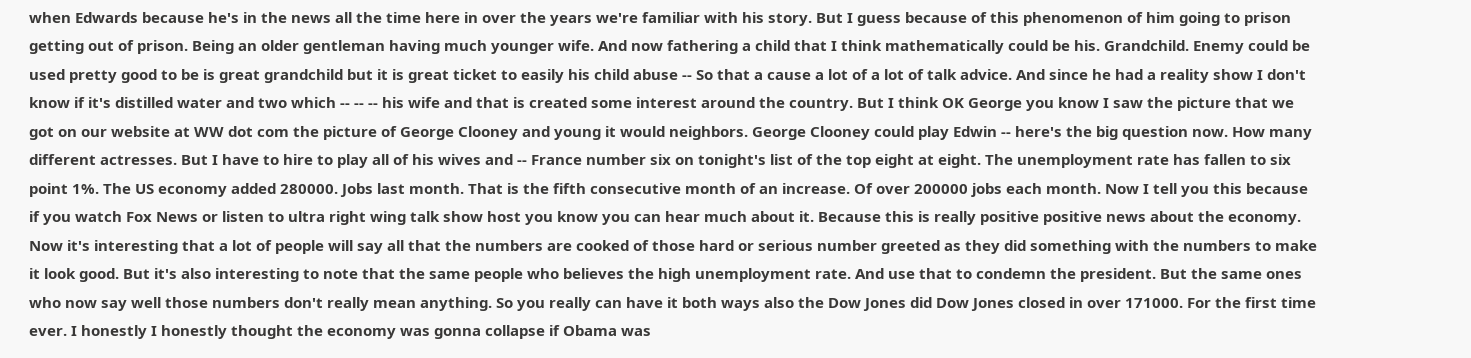when Edwards because he's in the news all the time here in over the years we're familiar with his story. But I guess because of this phenomenon of him going to prison getting out of prison. Being an older gentleman having much younger wife. And now fathering a child that I think mathematically could be his. Grandchild. Enemy could be used pretty good to be is great grandchild but it is great ticket to easily his child abuse -- So that a cause a lot of a lot of talk advice. And since he had a reality show I don't know if it's distilled water and two which -- -- -- his wife and that is created some interest around the country. But I think OK George you know I saw the picture that we got on our website at WW dot com the picture of George Clooney and young it would neighbors. George Clooney could play Edwin -- here's the big question now. How many different actresses. But I have to hire to play all of his wives and -- France number six on tonight's list of the top eight at eight. The unemployment rate has fallen to six point 1%. The US economy added 280000. Jobs last month. That is the fifth consecutive month of an increase. Of over 200000 jobs each month. Now I tell you this because if you watch Fox News or listen to ultra right wing talk show host you know you can hear much about it. Because this is really positive positive news about the economy. Now it's interesting that a lot of people will say all that the numbers are cooked of those hard or serious number greeted as they did something with the numbers to make it look good. But it's also interesting to note that the same people who believes the high unemployment rate. And use that to condemn the president. But the same ones who now say well those numbers don't really mean anything. So you really can have it both ways also the Dow Jones did Dow Jones closed in over 171000. For the first time ever. I honestly I honestly thought the economy was gonna collapse if Obama was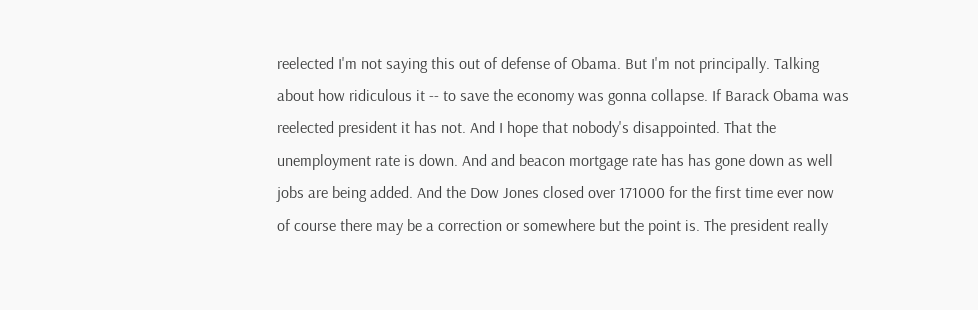reelected I'm not saying this out of defense of Obama. But I'm not principally. Talking about how ridiculous it -- to save the economy was gonna collapse. If Barack Obama was reelected president it has not. And I hope that nobody's disappointed. That the unemployment rate is down. And and beacon mortgage rate has has gone down as well jobs are being added. And the Dow Jones closed over 171000 for the first time ever now of course there may be a correction or somewhere but the point is. The president really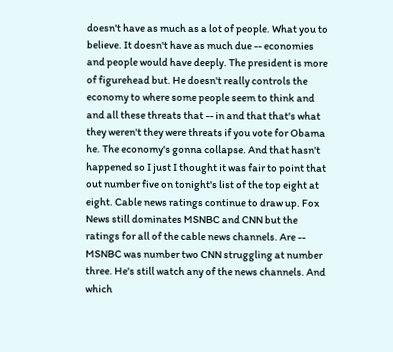doesn't have as much as a lot of people. What you to believe. It doesn't have as much due -- economies and people would have deeply. The president is more of figurehead but. He doesn't really controls the economy to where some people seem to think and and all these threats that -- in and that that's what they weren't they were threats if you vote for Obama he. The economy's gonna collapse. And that hasn't happened so I just I thought it was fair to point that out number five on tonight's list of the top eight at eight. Cable news ratings continue to draw up. Fox News still dominates MSNBC and CNN but the ratings for all of the cable news channels. Are -- MSNBC was number two CNN struggling at number three. He's still watch any of the news channels. And which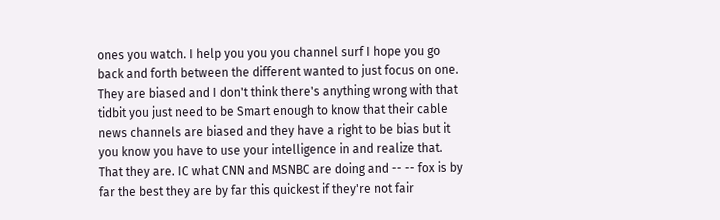ones you watch. I help you you you channel surf I hope you go back and forth between the different wanted to just focus on one. They are biased and I don't think there's anything wrong with that tidbit you just need to be Smart enough to know that their cable news channels are biased and they have a right to be bias but it you know you have to use your intelligence in and realize that. That they are. IC what CNN and MSNBC are doing and -- -- fox is by far the best they are by far this quickest if they're not fair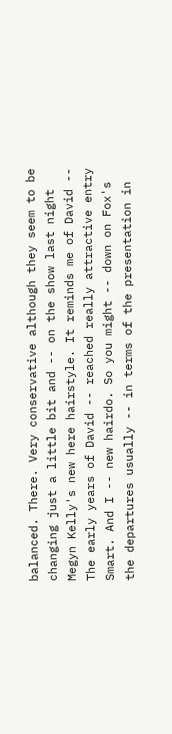balanced. There. Very conservative although they seem to be changing just a little bit and -- on the show last night Megyn Kelly's new here hairstyle. It reminds me of David -- The early years of David -- reached really attractive entry Smart. And I -- new hairdo. So you might -- down on Fox's the departures usually -- in terms of the presentation in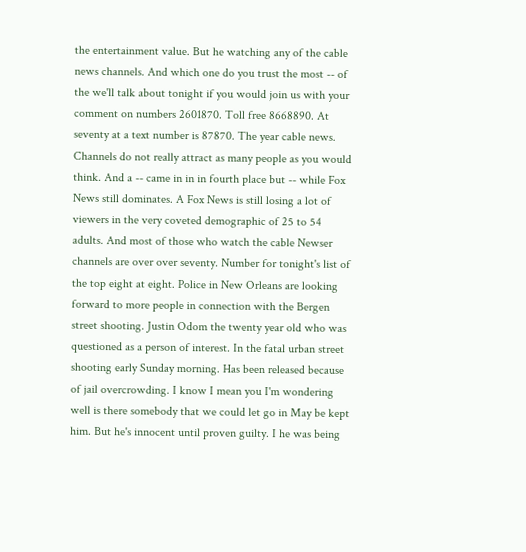the entertainment value. But he watching any of the cable news channels. And which one do you trust the most -- of the we'll talk about tonight if you would join us with your comment on numbers 2601870. Toll free 8668890. At seventy at a text number is 87870. The year cable news. Channels do not really attract as many people as you would think. And a -- came in in in fourth place but -- while Fox News still dominates. A Fox News is still losing a lot of viewers in the very coveted demographic of 25 to 54 adults. And most of those who watch the cable Newser channels are over over seventy. Number for tonight's list of the top eight at eight. Police in New Orleans are looking forward to more people in connection with the Bergen street shooting. Justin Odom the twenty year old who was questioned as a person of interest. In the fatal urban street shooting early Sunday morning. Has been released because of jail overcrowding. I know I mean you I'm wondering well is there somebody that we could let go in May be kept him. But he's innocent until proven guilty. I he was being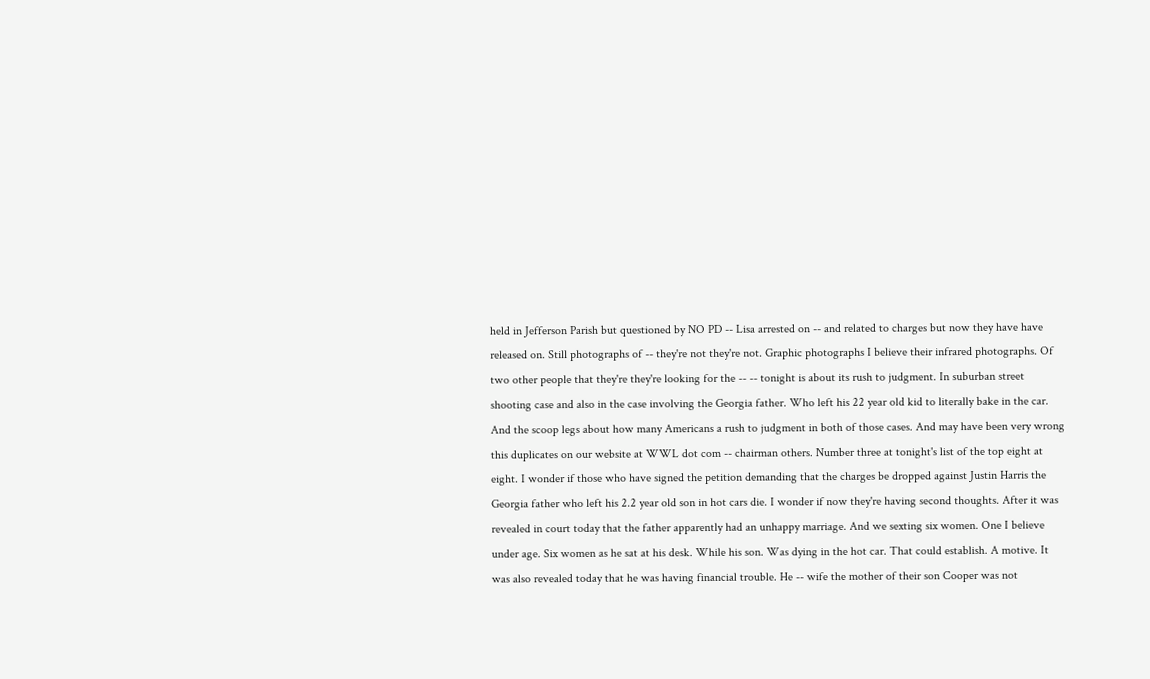held in Jefferson Parish but questioned by NO PD -- Lisa arrested on -- and related to charges but now they have have released on. Still photographs of -- they're not they're not. Graphic photographs I believe their infrared photographs. Of two other people that they're they're looking for the -- -- tonight is about its rush to judgment. In suburban street shooting case and also in the case involving the Georgia father. Who left his 22 year old kid to literally bake in the car. And the scoop legs about how many Americans a rush to judgment in both of those cases. And may have been very wrong this duplicates on our website at WWL dot com -- chairman others. Number three at tonight's list of the top eight at eight. I wonder if those who have signed the petition demanding that the charges be dropped against Justin Harris the Georgia father who left his 2.2 year old son in hot cars die. I wonder if now they're having second thoughts. After it was revealed in court today that the father apparently had an unhappy marriage. And we sexting six women. One I believe under age. Six women as he sat at his desk. While his son. Was dying in the hot car. That could establish. A motive. It was also revealed today that he was having financial trouble. He -- wife the mother of their son Cooper was not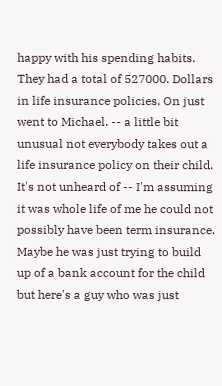happy with his spending habits. They had a total of 527000. Dollars in life insurance policies. On just went to Michael. -- a little bit unusual not everybody takes out a life insurance policy on their child. It's not unheard of -- I'm assuming it was whole life of me he could not possibly have been term insurance. Maybe he was just trying to build up of a bank account for the child but here's a guy who was just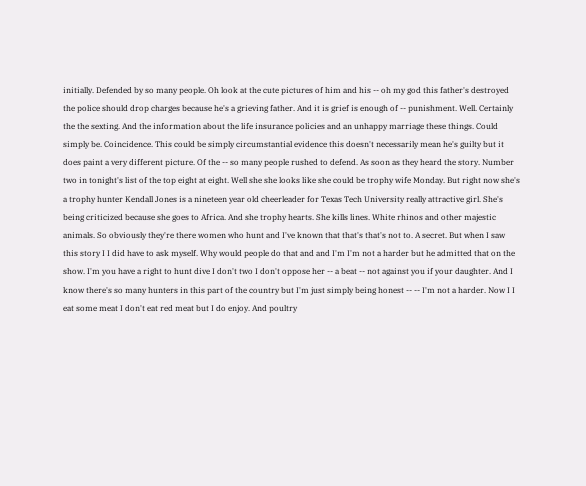initially. Defended by so many people. Oh look at the cute pictures of him and his -- oh my god this father's destroyed the police should drop charges because he's a grieving father. And it is grief is enough of -- punishment. Well. Certainly the the sexting. And the information about the life insurance policies and an unhappy marriage these things. Could simply be. Coincidence. This could be simply circumstantial evidence this doesn't necessarily mean he's guilty but it does paint a very different picture. Of the -- so many people rushed to defend. As soon as they heard the story. Number two in tonight's list of the top eight at eight. Well she she looks like she could be trophy wife Monday. But right now she's a trophy hunter Kendall Jones is a nineteen year old cheerleader for Texas Tech University really attractive girl. She's being criticized because she goes to Africa. And she trophy hearts. She kills lines. White rhinos and other majestic animals. So obviously they're there women who hunt and I've known that that's that's not to. A secret. But when I saw this story I I did have to ask myself. Why would people do that and and I'm I'm not a harder but he admitted that on the show. I'm you have a right to hunt dive I don't two I don't oppose her -- a beat -- not against you if your daughter. And I know there's so many hunters in this part of the country but I'm just simply being honest -- -- I'm not a harder. Now I I eat some meat I don't eat red meat but I do enjoy. And poultry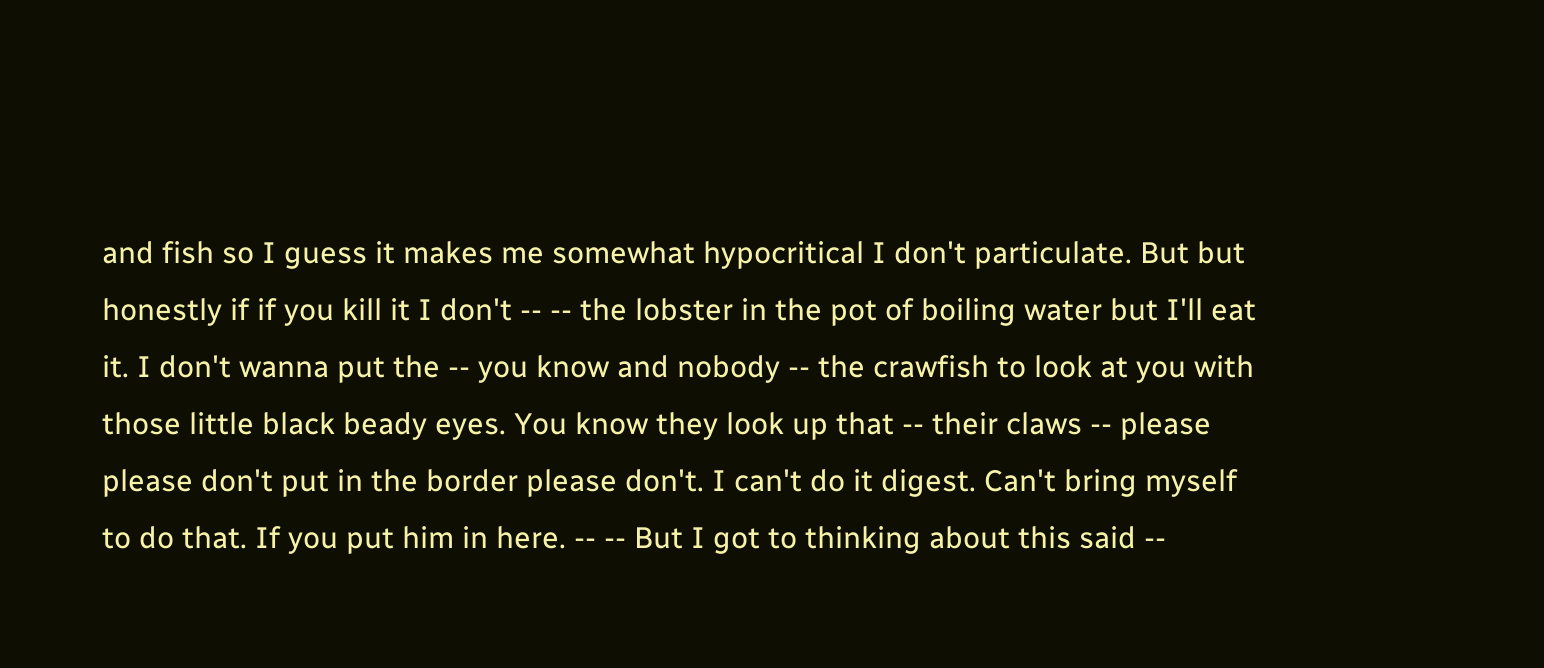and fish so I guess it makes me somewhat hypocritical I don't particulate. But but honestly if if you kill it I don't -- -- the lobster in the pot of boiling water but I'll eat it. I don't wanna put the -- you know and nobody -- the crawfish to look at you with those little black beady eyes. You know they look up that -- their claws -- please please don't put in the border please don't. I can't do it digest. Can't bring myself to do that. If you put him in here. -- -- But I got to thinking about this said --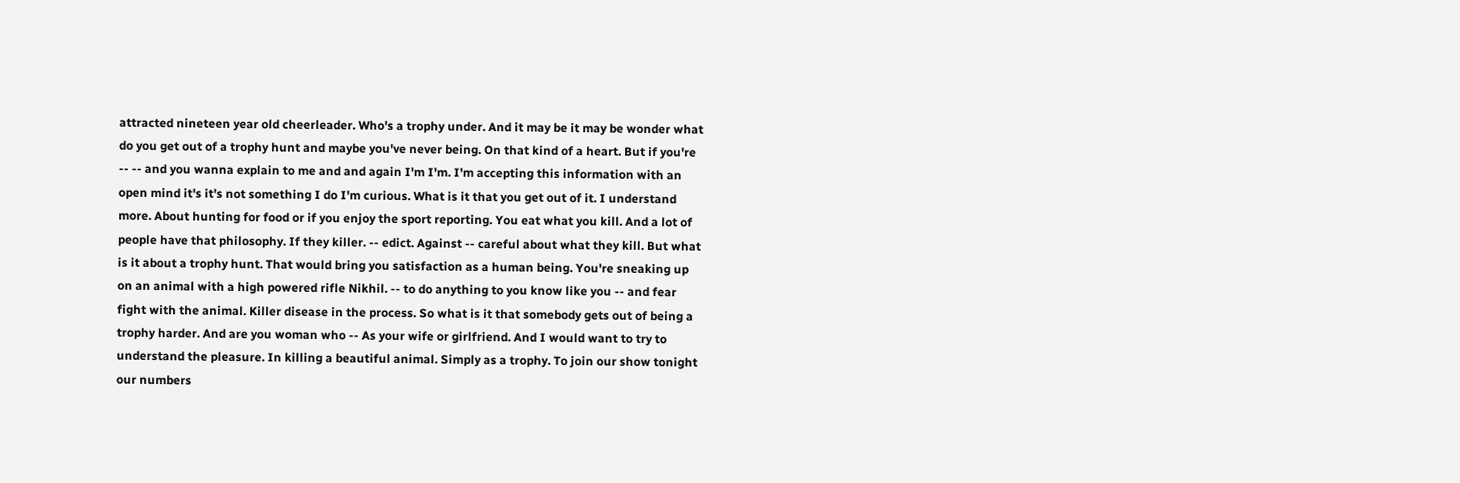attracted nineteen year old cheerleader. Who's a trophy under. And it may be it may be wonder what do you get out of a trophy hunt and maybe you've never being. On that kind of a heart. But if you're -- -- and you wanna explain to me and and again I'm I'm. I'm accepting this information with an open mind it's it's not something I do I'm curious. What is it that you get out of it. I understand more. About hunting for food or if you enjoy the sport reporting. You eat what you kill. And a lot of people have that philosophy. If they killer. -- edict. Against -- careful about what they kill. But what is it about a trophy hunt. That would bring you satisfaction as a human being. You're sneaking up on an animal with a high powered rifle Nikhil. -- to do anything to you know like you -- and fear fight with the animal. Killer disease in the process. So what is it that somebody gets out of being a trophy harder. And are you woman who -- As your wife or girlfriend. And I would want to try to understand the pleasure. In killing a beautiful animal. Simply as a trophy. To join our show tonight our numbers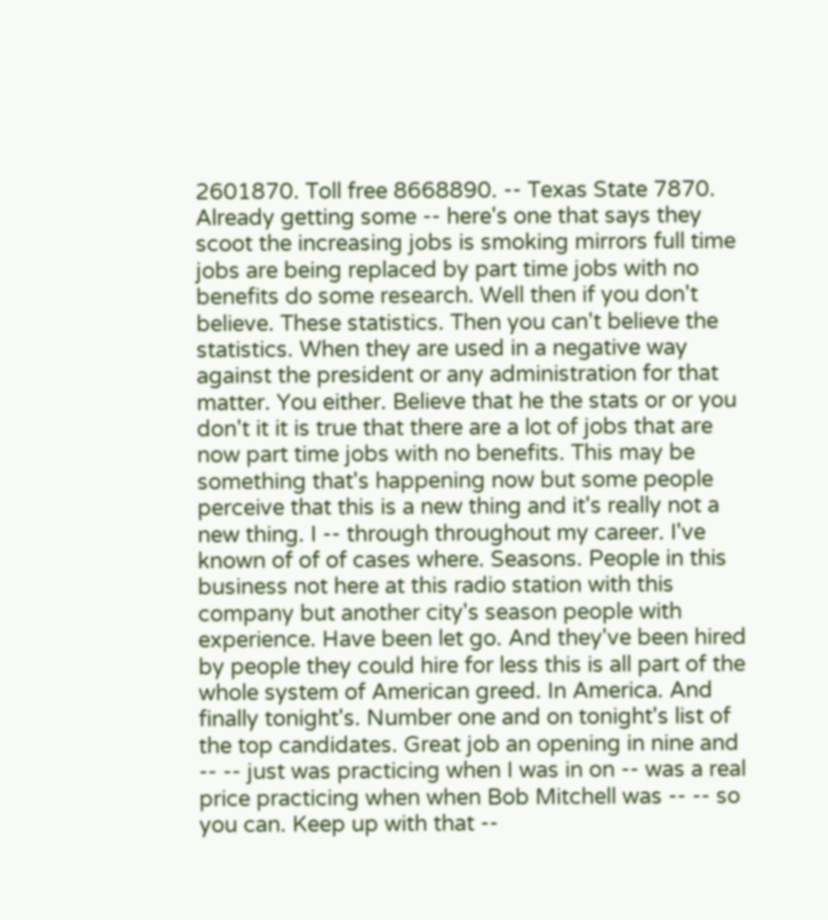2601870. Toll free 8668890. -- Texas State 7870. Already getting some -- here's one that says they scoot the increasing jobs is smoking mirrors full time jobs are being replaced by part time jobs with no benefits do some research. Well then if you don't believe. These statistics. Then you can't believe the statistics. When they are used in a negative way against the president or any administration for that matter. You either. Believe that he the stats or or you don't it it is true that there are a lot of jobs that are now part time jobs with no benefits. This may be something that's happening now but some people perceive that this is a new thing and it's really not a new thing. I -- through throughout my career. I've known of of of cases where. Seasons. People in this business not here at this radio station with this company but another city's season people with experience. Have been let go. And they've been hired by people they could hire for less this is all part of the whole system of American greed. In America. And finally tonight's. Number one and on tonight's list of the top candidates. Great job an opening in nine and -- -- just was practicing when I was in on -- was a real price practicing when when Bob Mitchell was -- -- so you can. Keep up with that --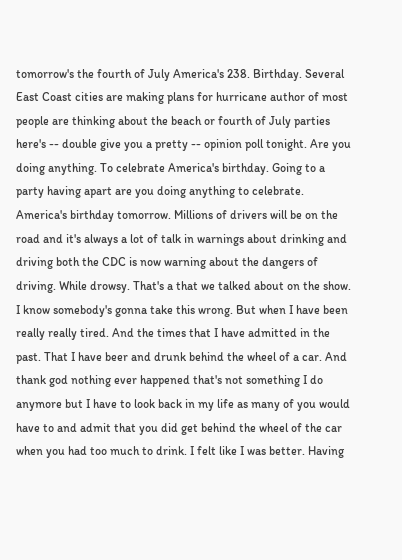tomorrow's the fourth of July America's 238. Birthday. Several East Coast cities are making plans for hurricane author of most people are thinking about the beach or fourth of July parties here's -- double give you a pretty -- opinion poll tonight. Are you doing anything. To celebrate America's birthday. Going to a party having apart are you doing anything to celebrate. America's birthday tomorrow. Millions of drivers will be on the road and it's always a lot of talk in warnings about drinking and driving both the CDC is now warning about the dangers of driving. While drowsy. That's a that we talked about on the show. I know somebody's gonna take this wrong. But when I have been really really tired. And the times that I have admitted in the past. That I have beer and drunk behind the wheel of a car. And thank god nothing ever happened that's not something I do anymore but I have to look back in my life as many of you would have to and admit that you did get behind the wheel of the car when you had too much to drink. I felt like I was better. Having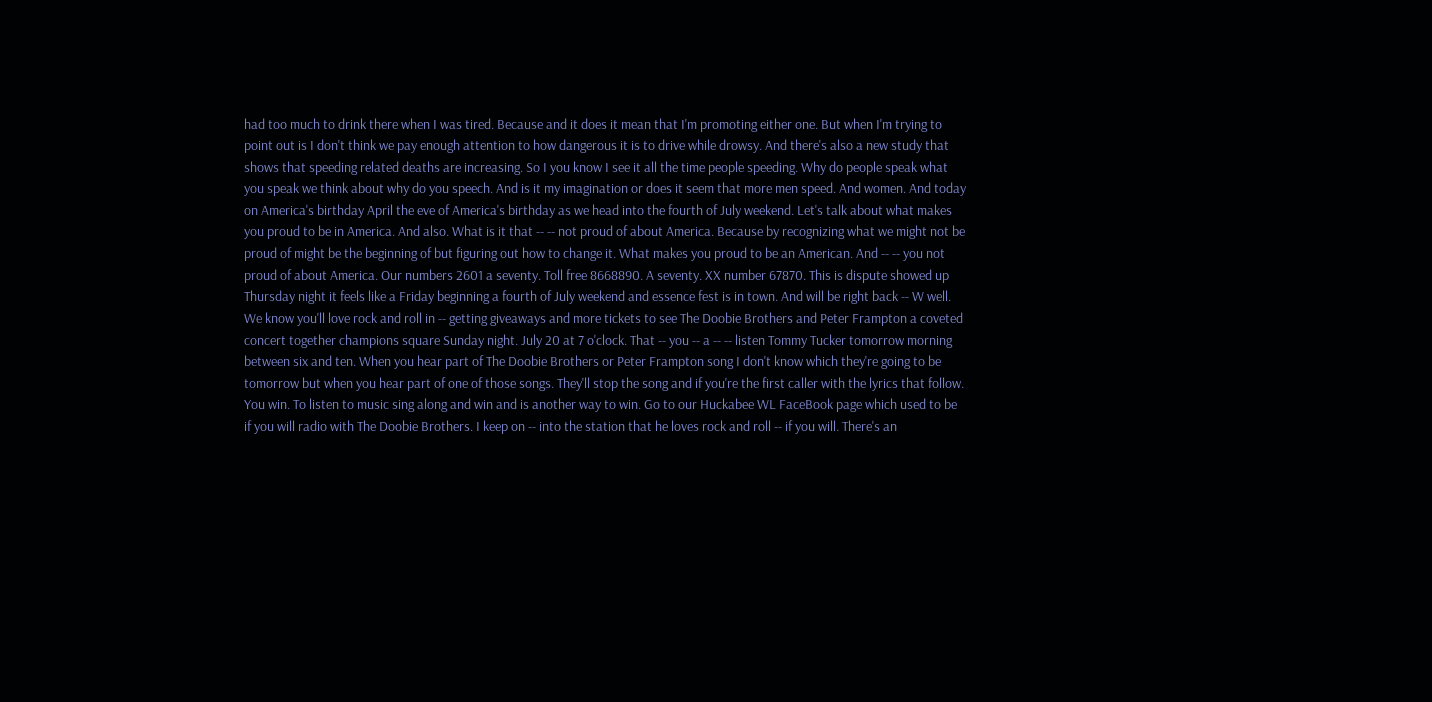had too much to drink there when I was tired. Because and it does it mean that I'm promoting either one. But when I'm trying to point out is I don't think we pay enough attention to how dangerous it is to drive while drowsy. And there's also a new study that shows that speeding related deaths are increasing. So I you know I see it all the time people speeding. Why do people speak what you speak we think about why do you speech. And is it my imagination or does it seem that more men speed. And women. And today on America's birthday April the eve of America's birthday as we head into the fourth of July weekend. Let's talk about what makes you proud to be in America. And also. What is it that -- -- not proud of about America. Because by recognizing what we might not be proud of might be the beginning of but figuring out how to change it. What makes you proud to be an American. And -- -- you not proud of about America. Our numbers 2601 a seventy. Toll free 8668890. A seventy. XX number 67870. This is dispute showed up Thursday night it feels like a Friday beginning a fourth of July weekend and essence fest is in town. And will be right back -- W well. We know you'll love rock and roll in -- getting giveaways and more tickets to see The Doobie Brothers and Peter Frampton a coveted concert together champions square Sunday night. July 20 at 7 o'clock. That -- you -- a -- -- listen Tommy Tucker tomorrow morning between six and ten. When you hear part of The Doobie Brothers or Peter Frampton song I don't know which they're going to be tomorrow but when you hear part of one of those songs. They'll stop the song and if you're the first caller with the lyrics that follow. You win. To listen to music sing along and win and is another way to win. Go to our Huckabee WL FaceBook page which used to be if you will radio with The Doobie Brothers. I keep on -- into the station that he loves rock and roll -- if you will. There's an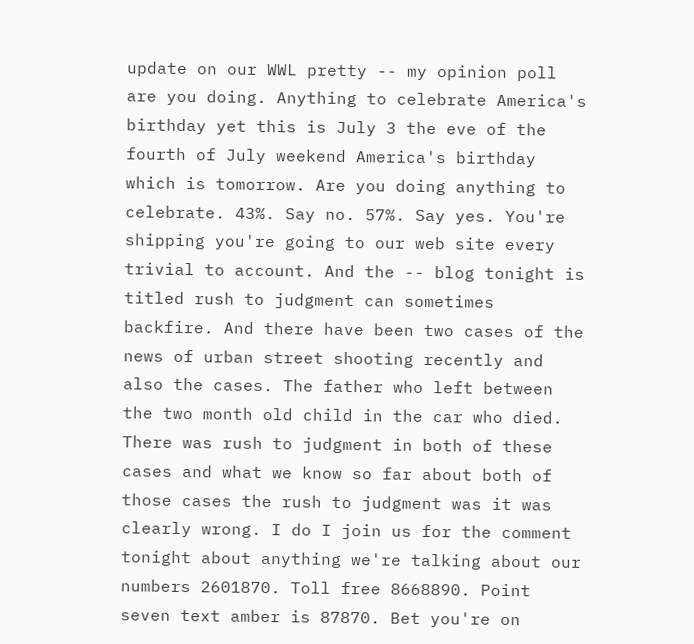update on our WWL pretty -- my opinion poll are you doing. Anything to celebrate America's birthday yet this is July 3 the eve of the fourth of July weekend America's birthday which is tomorrow. Are you doing anything to celebrate. 43%. Say no. 57%. Say yes. You're shipping you're going to our web site every trivial to account. And the -- blog tonight is titled rush to judgment can sometimes backfire. And there have been two cases of the news of urban street shooting recently and also the cases. The father who left between the two month old child in the car who died. There was rush to judgment in both of these cases and what we know so far about both of those cases the rush to judgment was it was clearly wrong. I do I join us for the comment tonight about anything we're talking about our numbers 2601870. Toll free 8668890. Point seven text amber is 87870. Bet you're on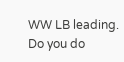WW LB leading. Do you do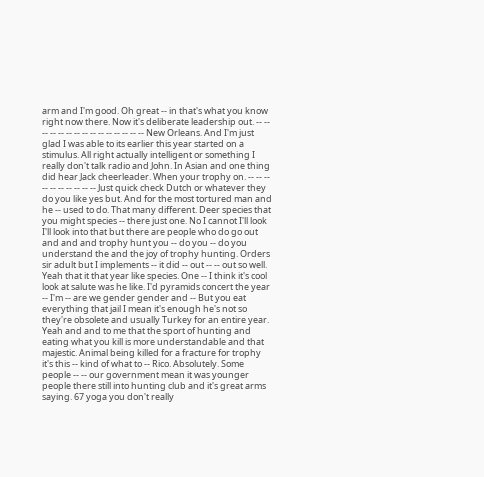arm and I'm good. Oh great -- in that's what you know right now there. Now it's deliberate leadership out. -- -- -- -- -- -- -- -- -- -- -- -- -- -- -- New Orleans. And I'm just glad I was able to its earlier this year started on a stimulus. All right actually intelligent or something I really don't talk radio and John. In Asian and one thing did hear Jack cheerleader. When your trophy on. -- -- -- -- -- -- -- -- -- -- Just quick check Dutch or whatever they do you like yes but. And for the most tortured man and he -- used to do. That many different. Deer species that you might species -- there just one. No I cannot I'll look I'll look into that but there are people who do go out and and and trophy hunt you -- do you -- do you understand the and the joy of trophy hunting. Orders sir adult but I implements -- it did -- out -- -- out so well. Yeah that it that year like species. One -- I think it's cool look at salute was he like. I'd pyramids concert the year -- I'm -- are we gender gender and -- But you eat everything that jail I mean it's enough he's not so they're obsolete and usually Turkey for an entire year. Yeah and and to me that the sport of hunting and eating what you kill is more understandable and that majestic. Animal being killed for a fracture for trophy it's this -- kind of what to -- Rico. Absolutely. Some people -- -- our government mean it was younger people there still into hunting club and it's great arms saying. 67 yoga you don't really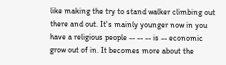like making the try to stand walker climbing out there and out. It's mainly younger now in you have a religious people -- -- -- is -- economic grow out of in. It becomes more about the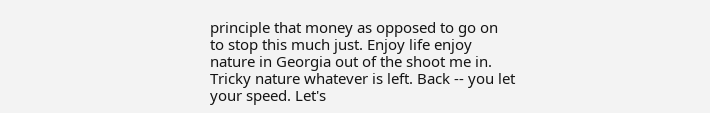principle that money as opposed to go on to stop this much just. Enjoy life enjoy nature in Georgia out of the shoot me in. Tricky nature whatever is left. Back -- you let your speed. Let's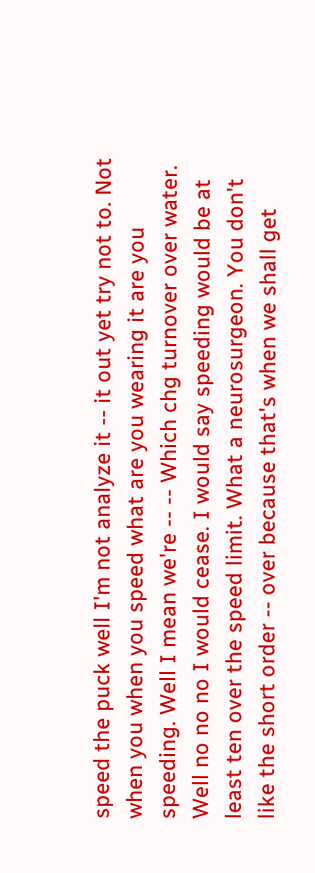speed the puck well I'm not analyze it -- it out yet try not to. Not when you when you speed what are you wearing it are you speeding. Well I mean we're -- -- Which chg turnover over water. Well no no no I would cease. I would say speeding would be at least ten over the speed limit. What a neurosurgeon. You don't like the short order -- over because that's when we shall get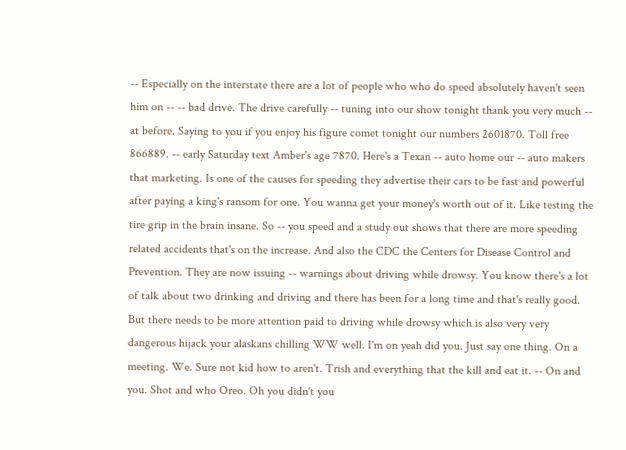-- Especially on the interstate there are a lot of people who who do speed absolutely haven't seen him on -- -- bad drive. The drive carefully -- tuning into our show tonight thank you very much -- at before. Saying to you if you enjoy his figure comet tonight our numbers 2601870. Toll free 866889. -- early Saturday text Amber's age 7870. Here's a Texan -- auto home our -- auto makers that marketing. Is one of the causes for speeding they advertise their cars to be fast and powerful after paying a king's ransom for one. You wanna get your money's worth out of it. Like testing the tire grip in the brain insane. So -- you speed and a study out shows that there are more speeding related accidents that's on the increase. And also the CDC the Centers for Disease Control and Prevention. They are now issuing -- warnings about driving while drowsy. You know there's a lot of talk about two drinking and driving and there has been for a long time and that's really good. But there needs to be more attention paid to driving while drowsy which is also very very dangerous hijack your alaskans chilling WW well. I'm on yeah did you. Just say one thing. On a meeting. We. Sure not kid how to aren't. Trish and everything that the kill and eat it. -- On and you. Shot and who Oreo. Oh you didn't you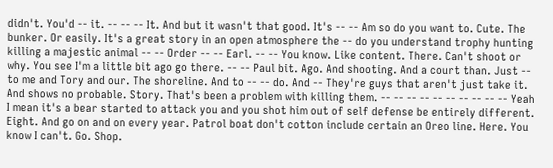didn't. You'd -- it. -- -- -- It. And but it wasn't that good. It's -- -- Am so do you want to. Cute. The bunker. Or easily. It's a great story in an open atmosphere the -- do you understand trophy hunting killing a majestic animal -- -- Order -- -- Earl. -- -- You know. Like content. There. Can't shoot or why. You see I'm a little bit ago go there. -- -- Paul bit. Ago. And shooting. And a court than. Just -- to me and Tory and our. The shoreline. And to -- -- do. And -- They're guys that aren't just take it. And shows no probable. Story. That's been a problem with killing them. -- -- -- -- -- -- -- -- -- -- Yeah I mean it's a bear started to attack you and you shot him out of self defense be entirely different. Eight. And go on and on every year. Patrol boat don't cotton include certain an Oreo line. Here. You know I can't. Go. Shop.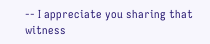-- I appreciate you sharing that witness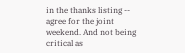in the thanks listing -- agree for the joint weekend. And not being critical as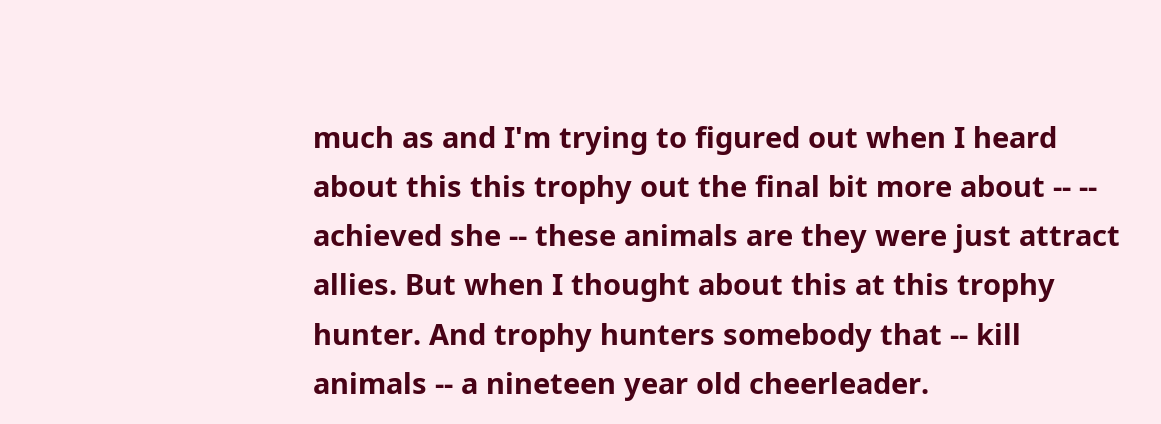much as and I'm trying to figured out when I heard about this this trophy out the final bit more about -- -- achieved she -- these animals are they were just attract allies. But when I thought about this at this trophy hunter. And trophy hunters somebody that -- kill animals -- a nineteen year old cheerleader.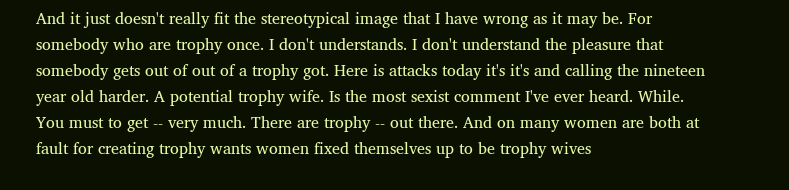And it just doesn't really fit the stereotypical image that I have wrong as it may be. For somebody who are trophy once. I don't understands. I don't understand the pleasure that somebody gets out of out of a trophy got. Here is attacks today it's it's and calling the nineteen year old harder. A potential trophy wife. Is the most sexist comment I've ever heard. While. You must to get -- very much. There are trophy -- out there. And on many women are both at fault for creating trophy wants women fixed themselves up to be trophy wives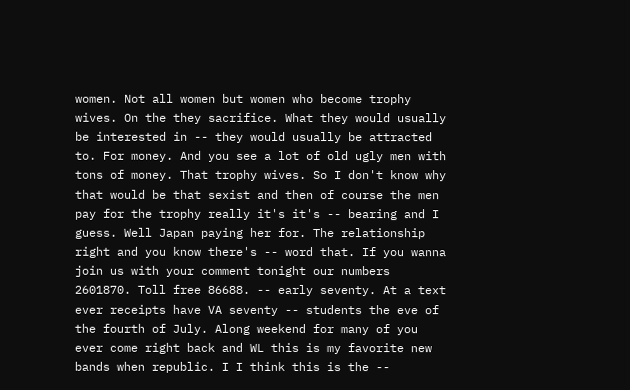women. Not all women but women who become trophy wives. On the they sacrifice. What they would usually be interested in -- they would usually be attracted to. For money. And you see a lot of old ugly men with tons of money. That trophy wives. So I don't know why that would be that sexist and then of course the men pay for the trophy really it's it's -- bearing and I guess. Well Japan paying her for. The relationship right and you know there's -- word that. If you wanna join us with your comment tonight our numbers 2601870. Toll free 86688. -- early seventy. At a text ever receipts have VA seventy -- students the eve of the fourth of July. Along weekend for many of you ever come right back and WL this is my favorite new bands when republic. I I think this is the --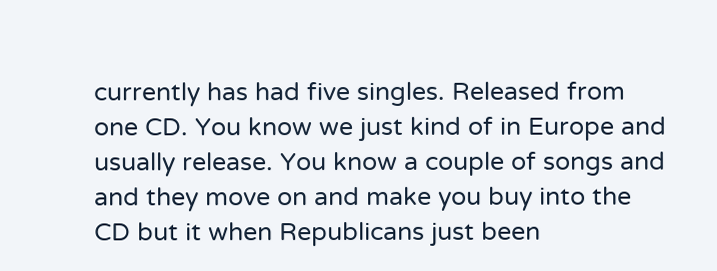currently has had five singles. Released from one CD. You know we just kind of in Europe and usually release. You know a couple of songs and and they move on and make you buy into the CD but it when Republicans just been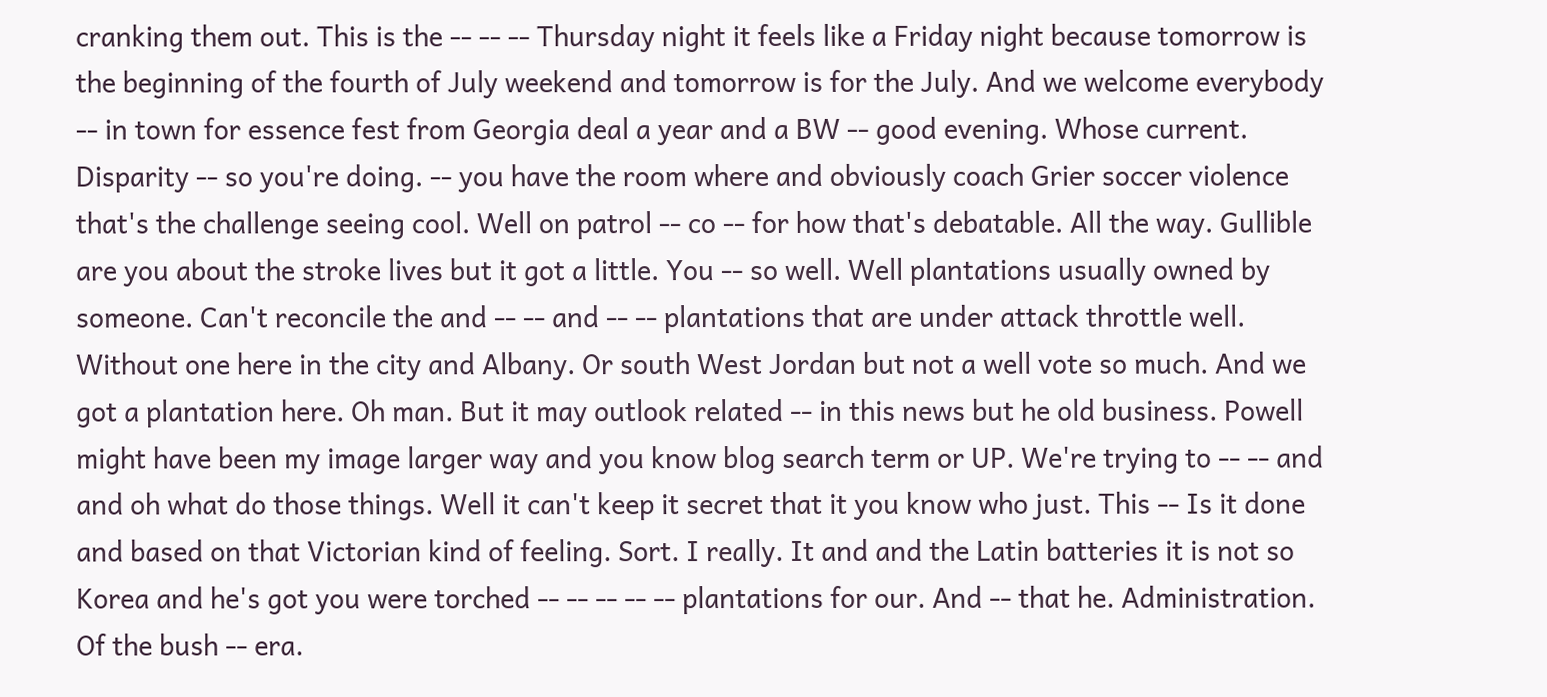cranking them out. This is the -- -- -- Thursday night it feels like a Friday night because tomorrow is the beginning of the fourth of July weekend and tomorrow is for the July. And we welcome everybody -- in town for essence fest from Georgia deal a year and a BW -- good evening. Whose current. Disparity -- so you're doing. -- you have the room where and obviously coach Grier soccer violence that's the challenge seeing cool. Well on patrol -- co -- for how that's debatable. All the way. Gullible are you about the stroke lives but it got a little. You -- so well. Well plantations usually owned by someone. Can't reconcile the and -- -- and -- -- plantations that are under attack throttle well. Without one here in the city and Albany. Or south West Jordan but not a well vote so much. And we got a plantation here. Oh man. But it may outlook related -- in this news but he old business. Powell might have been my image larger way and you know blog search term or UP. We're trying to -- -- and and oh what do those things. Well it can't keep it secret that it you know who just. This -- Is it done and based on that Victorian kind of feeling. Sort. I really. It and and the Latin batteries it is not so Korea and he's got you were torched -- -- -- -- -- plantations for our. And -- that he. Administration. Of the bush -- era.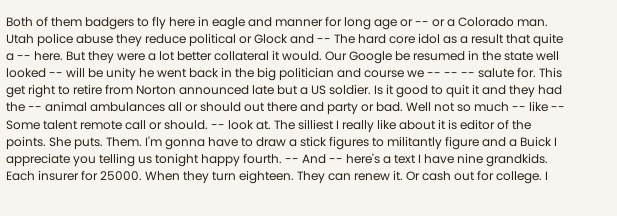Both of them badgers to fly here in eagle and manner for long age or -- or a Colorado man. Utah police abuse they reduce political or Glock and -- The hard core idol as a result that quite a -- here. But they were a lot better collateral it would. Our Google be resumed in the state well looked -- will be unity he went back in the big politician and course we -- -- -- salute for. This get right to retire from Norton announced late but a US soldier. Is it good to quit it and they had the -- animal ambulances all or should out there and party or bad. Well not so much -- like -- Some talent remote call or should. -- look at. The silliest I really like about it is editor of the points. She puts. Them. I'm gonna have to draw a stick figures to militantly figure and a Buick I appreciate you telling us tonight happy fourth. -- And -- here's a text I have nine grandkids. Each insurer for 25000. When they turn eighteen. They can renew it. Or cash out for college. I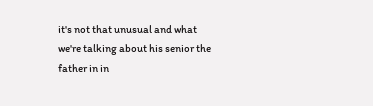it's not that unusual and what we're talking about his senior the father in in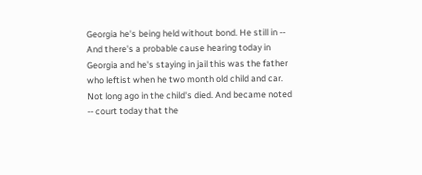Georgia he's being held without bond. He still in -- And there's a probable cause hearing today in Georgia and he's staying in jail this was the father who leftist when he two month old child and car. Not long ago in the child's died. And became noted -- court today that the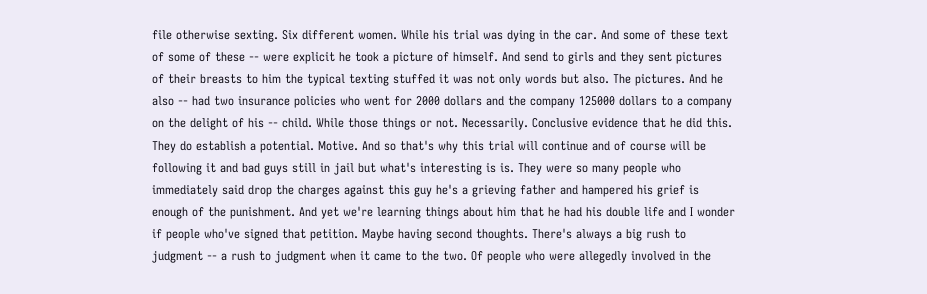file otherwise sexting. Six different women. While his trial was dying in the car. And some of these text of some of these -- were explicit he took a picture of himself. And send to girls and they sent pictures of their breasts to him the typical texting stuffed it was not only words but also. The pictures. And he also -- had two insurance policies who went for 2000 dollars and the company 125000 dollars to a company on the delight of his -- child. While those things or not. Necessarily. Conclusive evidence that he did this. They do establish a potential. Motive. And so that's why this trial will continue and of course will be following it and bad guys still in jail but what's interesting is is. They were so many people who immediately said drop the charges against this guy he's a grieving father and hampered his grief is enough of the punishment. And yet we're learning things about him that he had his double life and I wonder if people who've signed that petition. Maybe having second thoughts. There's always a big rush to judgment -- a rush to judgment when it came to the two. Of people who were allegedly involved in the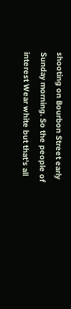shooting on Bourbon Street early Sunday morning. So the people of interest Wear white but that's all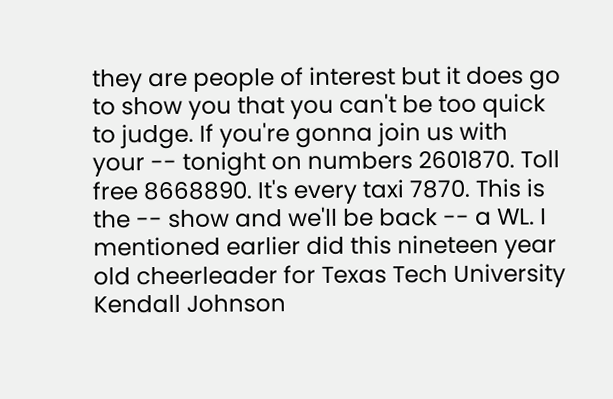they are people of interest but it does go to show you that you can't be too quick to judge. If you're gonna join us with your -- tonight on numbers 2601870. Toll free 8668890. It's every taxi 7870. This is the -- show and we'll be back -- a WL. I mentioned earlier did this nineteen year old cheerleader for Texas Tech University Kendall Johnson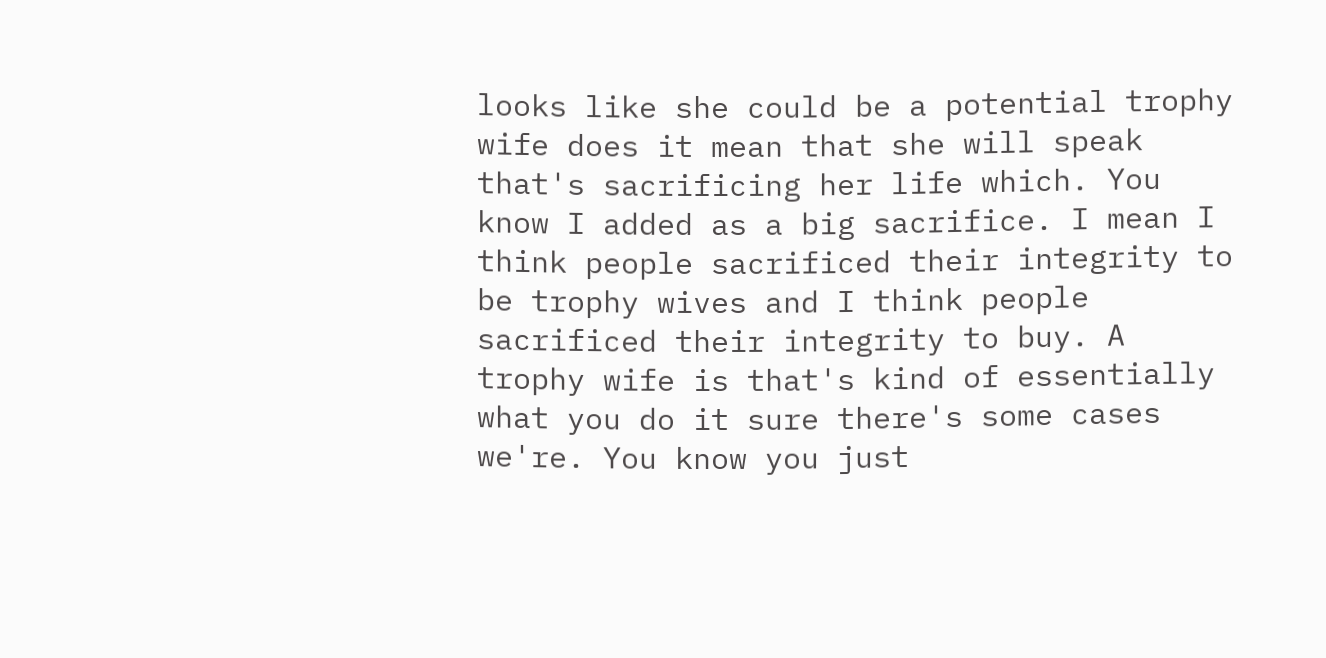looks like she could be a potential trophy wife does it mean that she will speak that's sacrificing her life which. You know I added as a big sacrifice. I mean I think people sacrificed their integrity to be trophy wives and I think people sacrificed their integrity to buy. A trophy wife is that's kind of essentially what you do it sure there's some cases we're. You know you just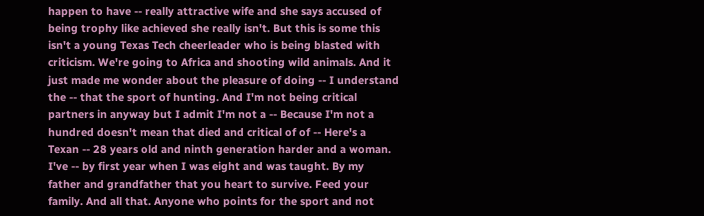happen to have -- really attractive wife and she says accused of being trophy like achieved she really isn't. But this is some this isn't a young Texas Tech cheerleader who is being blasted with criticism. We're going to Africa and shooting wild animals. And it just made me wonder about the pleasure of doing -- I understand the -- that the sport of hunting. And I'm not being critical partners in anyway but I admit I'm not a -- Because I'm not a hundred doesn't mean that died and critical of of -- Here's a Texan -- 28 years old and ninth generation harder and a woman. I've -- by first year when I was eight and was taught. By my father and grandfather that you heart to survive. Feed your family. And all that. Anyone who points for the sport and not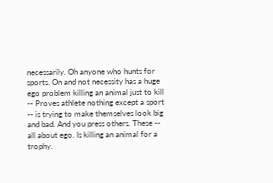necessarily. Oh anyone who hunts for sports. On and not necessity has a huge ego problem killing an animal just to kill -- Proves athlete nothing except a sport -- is trying to make themselves look big and bad. And you press others. These -- all about ego. Is killing an animal for a trophy.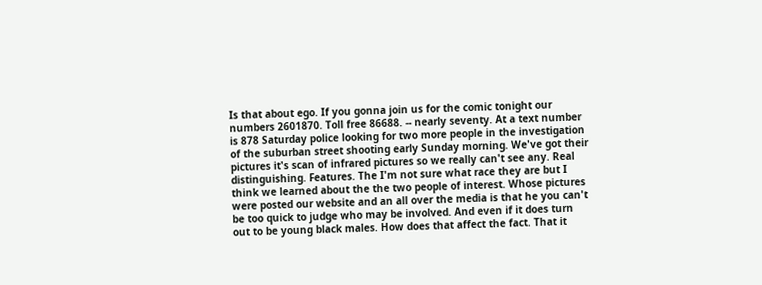Is that about ego. If you gonna join us for the comic tonight our numbers 2601870. Toll free 86688. -- nearly seventy. At a text number is 878 Saturday police looking for two more people in the investigation of the suburban street shooting early Sunday morning. We've got their pictures it's scan of infrared pictures so we really can't see any. Real distinguishing. Features. The I'm not sure what race they are but I think we learned about the the two people of interest. Whose pictures were posted our website and an all over the media is that he you can't be too quick to judge who may be involved. And even if it does turn out to be young black males. How does that affect the fact. That it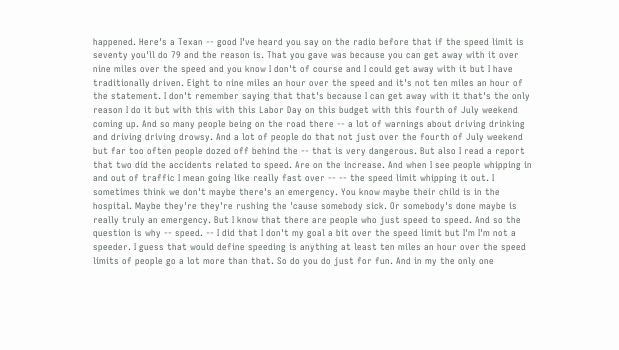happened. Here's a Texan -- good I've heard you say on the radio before that if the speed limit is seventy you'll do 79 and the reason is. That you gave was because you can get away with it over nine miles over the speed and you know I don't of course and I could get away with it but I have traditionally driven. Eight to nine miles an hour over the speed and it's not ten miles an hour of the statement. I don't remember saying that that's because I can get away with it that's the only reason I do it but with this with this Labor Day on this budget with this fourth of July weekend coming up. And so many people being on the road there -- a lot of warnings about driving drinking and driving driving drowsy. And a lot of people do that not just over the fourth of July weekend but far too often people dozed off behind the -- that is very dangerous. But also I read a report that two did the accidents related to speed. Are on the increase. And when I see people whipping in and out of traffic I mean going like really fast over -- -- the speed limit whipping it out. I sometimes think we don't maybe there's an emergency. You know maybe their child is in the hospital. Maybe they're they're rushing the 'cause somebody sick. Or somebody's done maybe is really truly an emergency. But I know that there are people who just speed to speed. And so the question is why -- speed. -- I did that I don't my goal a bit over the speed limit but I'm I'm not a speeder. I guess that would define speeding is anything at least ten miles an hour over the speed limits of people go a lot more than that. So do you do just for fun. And in my the only one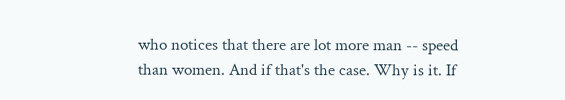who notices that there are lot more man -- speed than women. And if that's the case. Why is it. If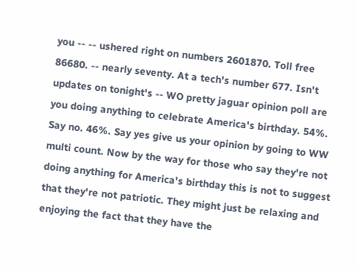you -- -- ushered right on numbers 2601870. Toll free 86680. -- nearly seventy. At a tech's number 677. Isn't updates on tonight's -- WO pretty jaguar opinion poll are you doing anything to celebrate America's birthday. 54%. Say no. 46%. Say yes give us your opinion by going to WW multi count. Now by the way for those who say they're not doing anything for America's birthday this is not to suggest that they're not patriotic. They might just be relaxing and enjoying the fact that they have the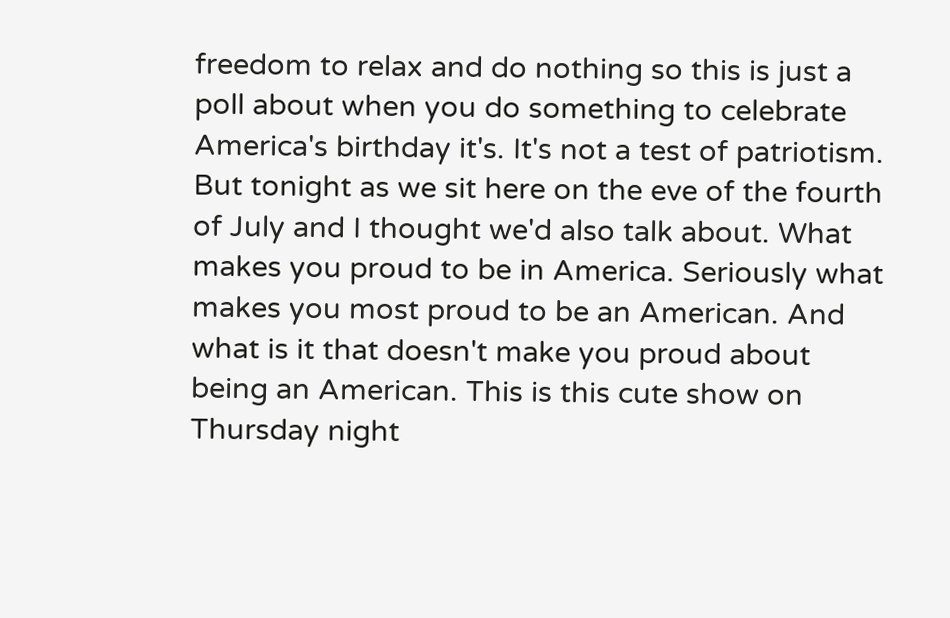freedom to relax and do nothing so this is just a poll about when you do something to celebrate America's birthday it's. It's not a test of patriotism. But tonight as we sit here on the eve of the fourth of July and I thought we'd also talk about. What makes you proud to be in America. Seriously what makes you most proud to be an American. And what is it that doesn't make you proud about being an American. This is this cute show on Thursday night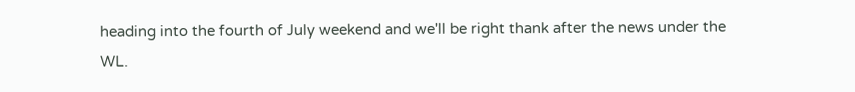heading into the fourth of July weekend and we'll be right thank after the news under the WL.